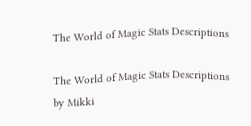The World of Magic Stats Descriptions

The World of Magic Stats Descriptions by Mikki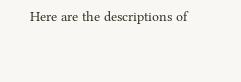Here are the descriptions of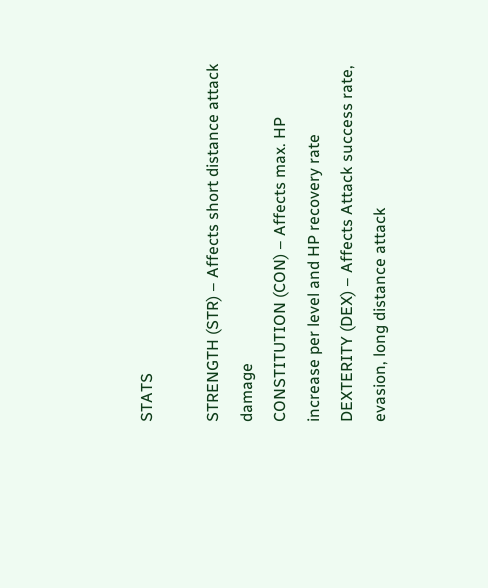STATS

STRENGTH (STR) – Affects short distance attack damage
CONSTITUTION (CON) – Affects max. HP increase per level and HP recovery rate
DEXTERITY (DEX) – Affects Attack success rate, evasion, long distance attack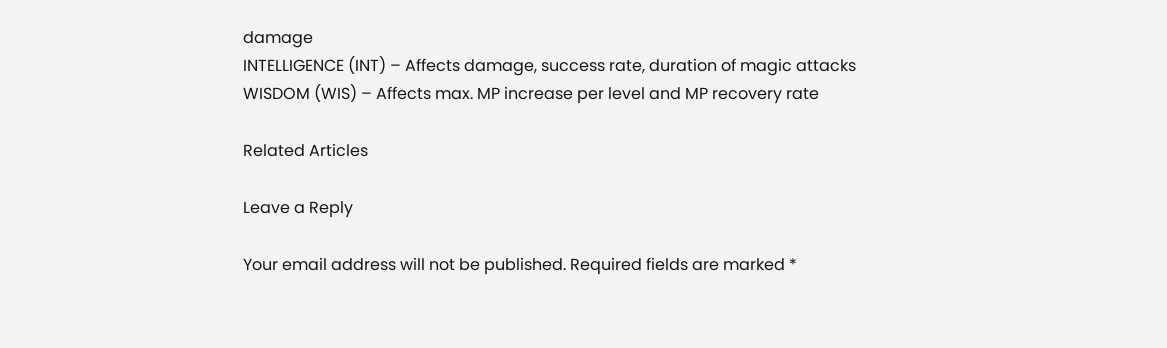damage
INTELLIGENCE (INT) – Affects damage, success rate, duration of magic attacks
WISDOM (WIS) – Affects max. MP increase per level and MP recovery rate

Related Articles

Leave a Reply

Your email address will not be published. Required fields are marked *